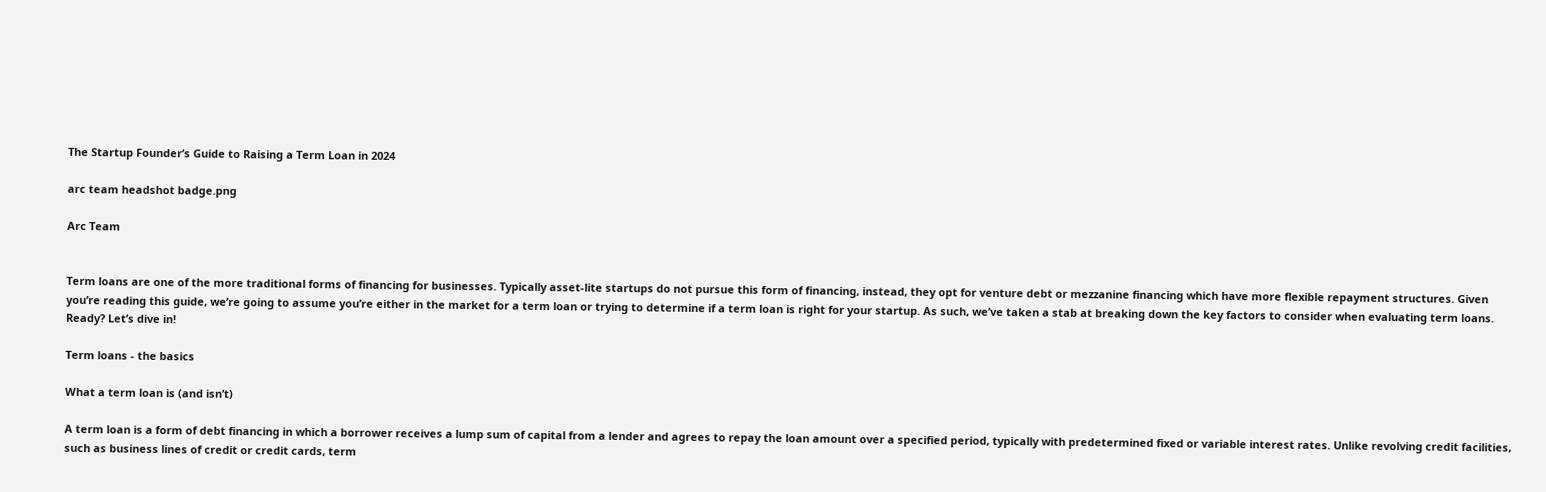The Startup Founder’s Guide to Raising a Term Loan in 2024

arc team headshot badge.png

Arc Team


Term loans are one of the more traditional forms of financing for businesses. Typically asset-lite startups do not pursue this form of financing, instead, they opt for venture debt or mezzanine financing which have more flexible repayment structures. Given you’re reading this guide, we’re going to assume you’re either in the market for a term loan or trying to determine if a term loan is right for your startup. As such, we’ve taken a stab at breaking down the key factors to consider when evaluating term loans. Ready? Let’s dive in!

Term loans - the basics

What a term loan is (and isn’t)

A term loan is a form of debt financing in which a borrower receives a lump sum of capital from a lender and agrees to repay the loan amount over a specified period, typically with predetermined fixed or variable interest rates. Unlike revolving credit facilities, such as business lines of credit or credit cards, term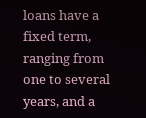loans have a fixed term, ranging from one to several years, and a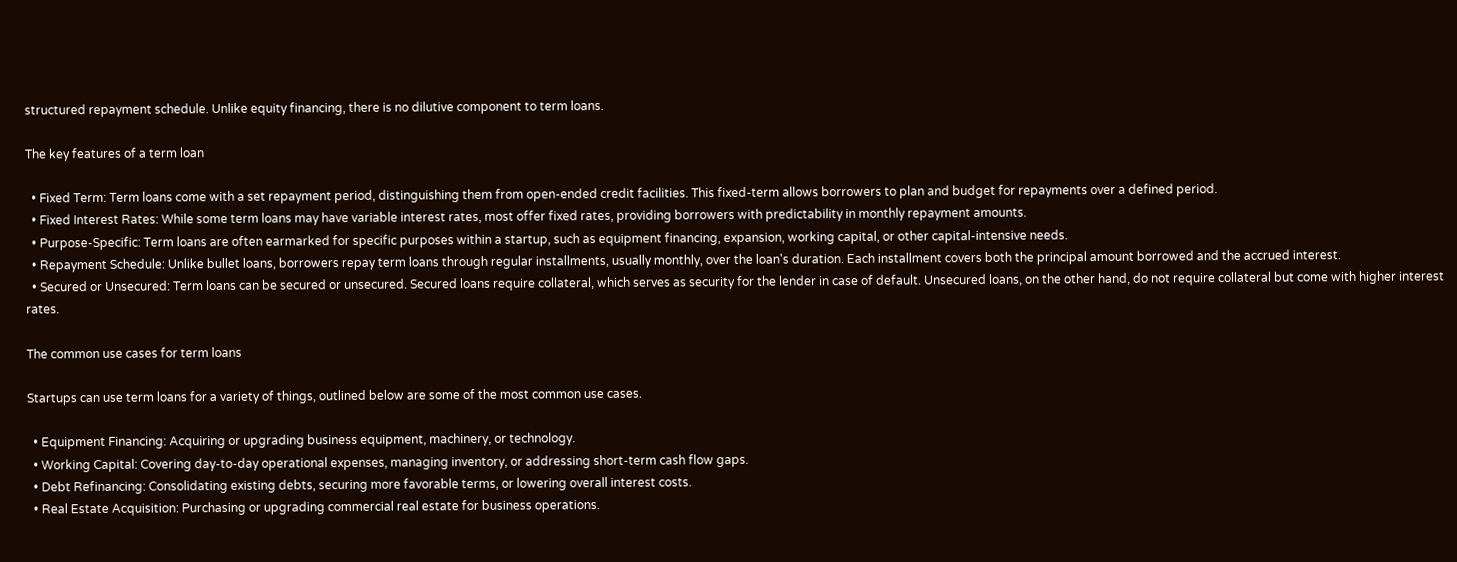structured repayment schedule. Unlike equity financing, there is no dilutive component to term loans.

The key features of a term loan

  • Fixed Term: Term loans come with a set repayment period, distinguishing them from open-ended credit facilities. This fixed-term allows borrowers to plan and budget for repayments over a defined period.
  • Fixed Interest Rates: While some term loans may have variable interest rates, most offer fixed rates, providing borrowers with predictability in monthly repayment amounts.
  • Purpose-Specific: Term loans are often earmarked for specific purposes within a startup, such as equipment financing, expansion, working capital, or other capital-intensive needs.
  • Repayment Schedule: Unlike bullet loans, borrowers repay term loans through regular installments, usually monthly, over the loan's duration. Each installment covers both the principal amount borrowed and the accrued interest.
  • Secured or Unsecured: Term loans can be secured or unsecured. Secured loans require collateral, which serves as security for the lender in case of default. Unsecured loans, on the other hand, do not require collateral but come with higher interest rates.

The common use cases for term loans

Startups can use term loans for a variety of things, outlined below are some of the most common use cases.

  • Equipment Financing: Acquiring or upgrading business equipment, machinery, or technology.
  • Working Capital: Covering day-to-day operational expenses, managing inventory, or addressing short-term cash flow gaps.
  • Debt Refinancing: Consolidating existing debts, securing more favorable terms, or lowering overall interest costs.
  • Real Estate Acquisition: Purchasing or upgrading commercial real estate for business operations.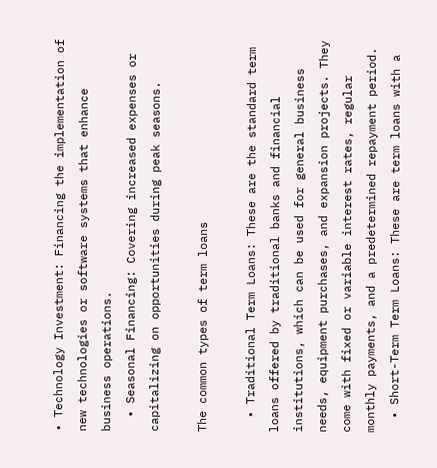• Technology Investment: Financing the implementation of new technologies or software systems that enhance business operations.
  • Seasonal Financing: Covering increased expenses or capitalizing on opportunities during peak seasons.

The common types of term loans

  • Traditional Term Loans: These are the standard term loans offered by traditional banks and financial institutions, which can be used for general business needs, equipment purchases, and expansion projects. They come with fixed or variable interest rates, regular monthly payments, and a predetermined repayment period.
  • Short-Term Term Loans: These are term loans with a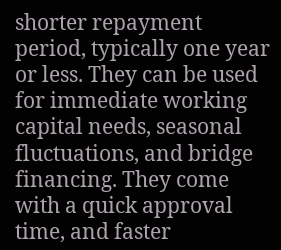shorter repayment period, typically one year or less. They can be used for immediate working capital needs, seasonal fluctuations, and bridge financing. They come with a quick approval time, and faster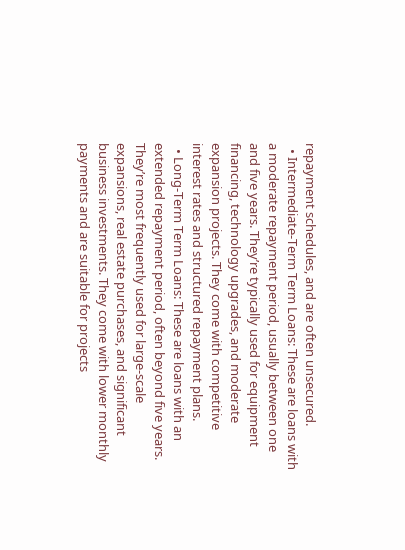repayment schedules, and are often unsecured.
  • Intermediate-Term Term Loans: These are loans with a moderate repayment period, usually between one and five years. They’re typically used for equipment financing, technology upgrades, and moderate expansion projects. They come with competitive interest rates and structured repayment plans.
  • Long-Term Term Loans: These are loans with an extended repayment period, often beyond five years. They’re most frequently used for large-scale expansions, real estate purchases, and significant business investments. They come with lower monthly payments and are suitable for projects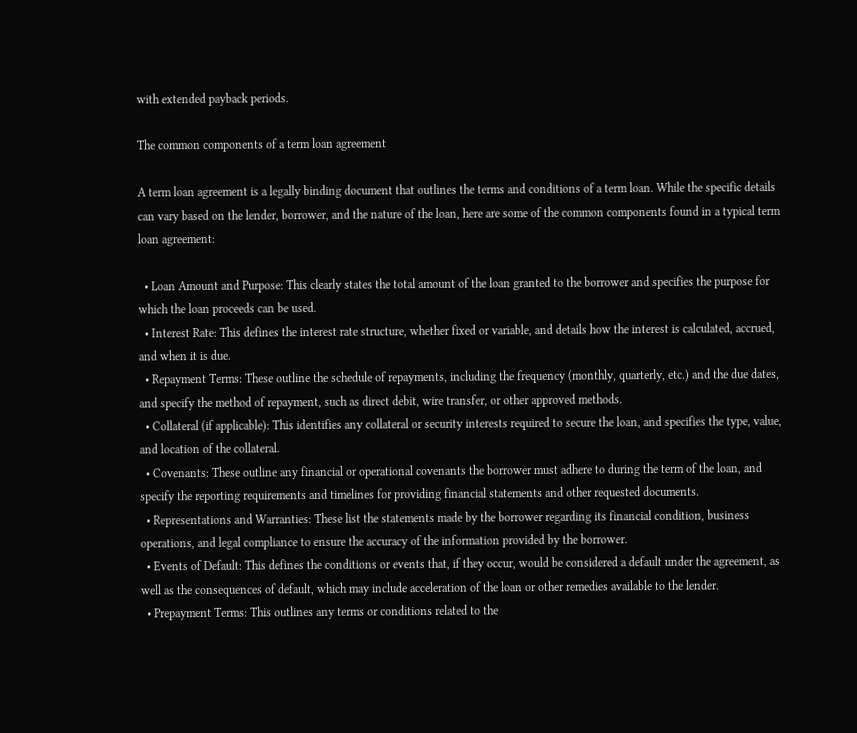with extended payback periods.

The common components of a term loan agreement

A term loan agreement is a legally binding document that outlines the terms and conditions of a term loan. While the specific details can vary based on the lender, borrower, and the nature of the loan, here are some of the common components found in a typical term loan agreement:

  • Loan Amount and Purpose: This clearly states the total amount of the loan granted to the borrower and specifies the purpose for which the loan proceeds can be used.
  • Interest Rate: This defines the interest rate structure, whether fixed or variable, and details how the interest is calculated, accrued, and when it is due.
  • Repayment Terms: These outline the schedule of repayments, including the frequency (monthly, quarterly, etc.) and the due dates, and specify the method of repayment, such as direct debit, wire transfer, or other approved methods.
  • Collateral (if applicable): This identifies any collateral or security interests required to secure the loan, and specifies the type, value, and location of the collateral.
  • Covenants: These outline any financial or operational covenants the borrower must adhere to during the term of the loan, and specify the reporting requirements and timelines for providing financial statements and other requested documents.
  • Representations and Warranties: These list the statements made by the borrower regarding its financial condition, business operations, and legal compliance to ensure the accuracy of the information provided by the borrower.
  • Events of Default: This defines the conditions or events that, if they occur, would be considered a default under the agreement, as well as the consequences of default, which may include acceleration of the loan or other remedies available to the lender.
  • Prepayment Terms: This outlines any terms or conditions related to the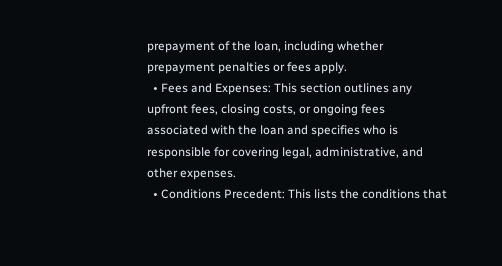prepayment of the loan, including whether prepayment penalties or fees apply.
  • Fees and Expenses: This section outlines any upfront fees, closing costs, or ongoing fees associated with the loan and specifies who is responsible for covering legal, administrative, and other expenses.
  • Conditions Precedent: This lists the conditions that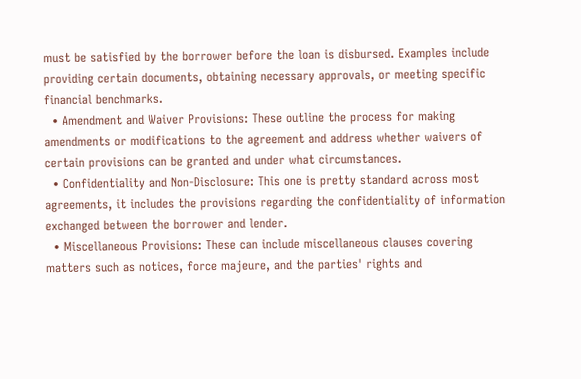must be satisfied by the borrower before the loan is disbursed. Examples include providing certain documents, obtaining necessary approvals, or meeting specific financial benchmarks.
  • Amendment and Waiver Provisions: These outline the process for making amendments or modifications to the agreement and address whether waivers of certain provisions can be granted and under what circumstances.
  • Confidentiality and Non-Disclosure: This one is pretty standard across most agreements, it includes the provisions regarding the confidentiality of information exchanged between the borrower and lender.
  • Miscellaneous Provisions: These can include miscellaneous clauses covering matters such as notices, force majeure, and the parties' rights and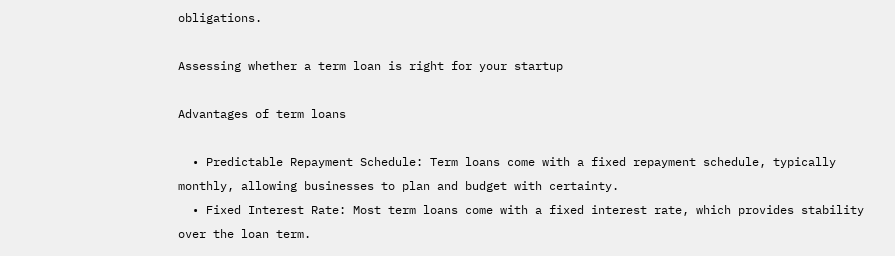obligations.

Assessing whether a term loan is right for your startup

Advantages of term loans

  • Predictable Repayment Schedule: Term loans come with a fixed repayment schedule, typically monthly, allowing businesses to plan and budget with certainty.
  • Fixed Interest Rate: Most term loans come with a fixed interest rate, which provides stability over the loan term.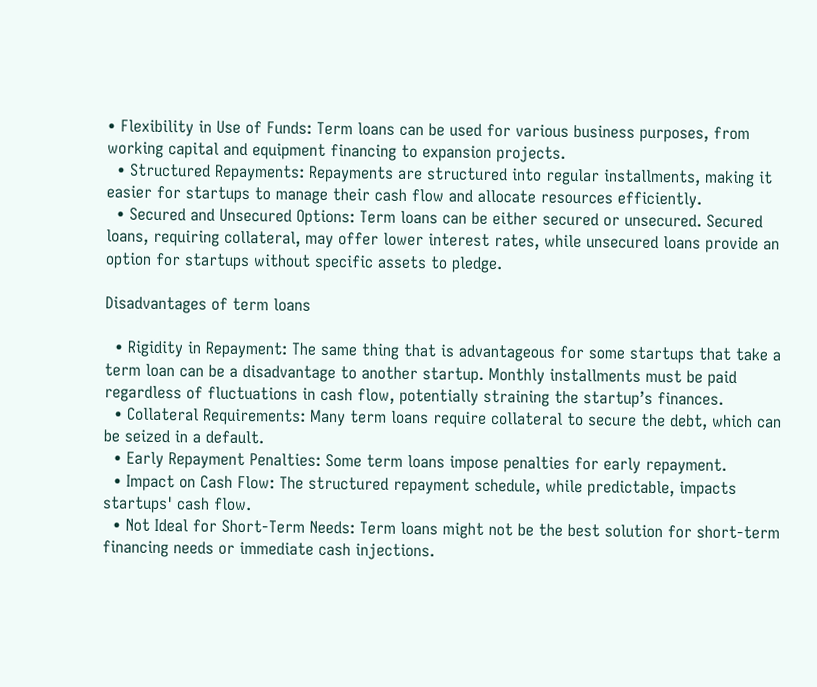• Flexibility in Use of Funds: Term loans can be used for various business purposes, from working capital and equipment financing to expansion projects.
  • Structured Repayments: Repayments are structured into regular installments, making it easier for startups to manage their cash flow and allocate resources efficiently.
  • Secured and Unsecured Options: Term loans can be either secured or unsecured. Secured loans, requiring collateral, may offer lower interest rates, while unsecured loans provide an option for startups without specific assets to pledge.

Disadvantages of term loans

  • Rigidity in Repayment: The same thing that is advantageous for some startups that take a term loan can be a disadvantage to another startup. Monthly installments must be paid regardless of fluctuations in cash flow, potentially straining the startup’s finances.
  • Collateral Requirements: Many term loans require collateral to secure the debt, which can be seized in a default.
  • Early Repayment Penalties: Some term loans impose penalties for early repayment.
  • Impact on Cash Flow: The structured repayment schedule, while predictable, impacts startups' cash flow.
  • Not Ideal for Short-Term Needs: Term loans might not be the best solution for short-term financing needs or immediate cash injections.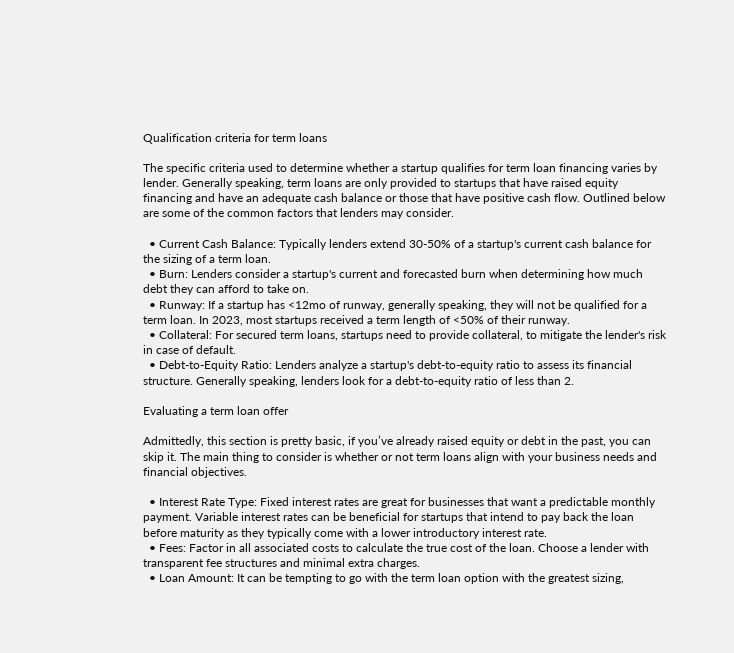Qualification criteria for term loans

The specific criteria used to determine whether a startup qualifies for term loan financing varies by lender. Generally speaking, term loans are only provided to startups that have raised equity financing and have an adequate cash balance or those that have positive cash flow. Outlined below are some of the common factors that lenders may consider.

  • Current Cash Balance: Typically lenders extend 30-50% of a startup's current cash balance for the sizing of a term loan.
  • Burn: Lenders consider a startup's current and forecasted burn when determining how much debt they can afford to take on.
  • Runway: If a startup has <12mo of runway, generally speaking, they will not be qualified for a term loan. In 2023, most startups received a term length of <50% of their runway.
  • Collateral: For secured term loans, startups need to provide collateral, to mitigate the lender's risk in case of default.
  • Debt-to-Equity Ratio: Lenders analyze a startup's debt-to-equity ratio to assess its financial structure. Generally speaking, lenders look for a debt-to-equity ratio of less than 2.

Evaluating a term loan offer

Admittedly, this section is pretty basic, if you’ve already raised equity or debt in the past, you can skip it. The main thing to consider is whether or not term loans align with your business needs and financial objectives.

  • Interest Rate Type: Fixed interest rates are great for businesses that want a predictable monthly payment. Variable interest rates can be beneficial for startups that intend to pay back the loan before maturity as they typically come with a lower introductory interest rate.
  • Fees: Factor in all associated costs to calculate the true cost of the loan. Choose a lender with transparent fee structures and minimal extra charges.
  • Loan Amount: It can be tempting to go with the term loan option with the greatest sizing,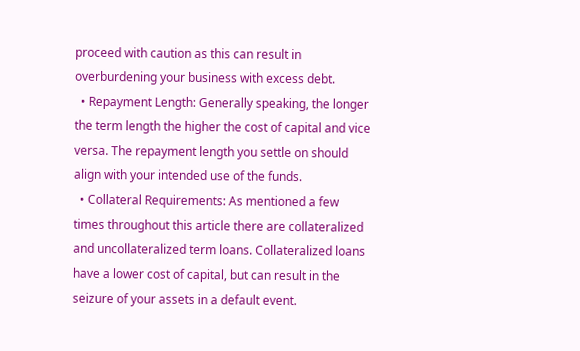proceed with caution as this can result in overburdening your business with excess debt.
  • Repayment Length: Generally speaking, the longer the term length the higher the cost of capital and vice versa. The repayment length you settle on should align with your intended use of the funds.
  • Collateral Requirements: As mentioned a few times throughout this article there are collateralized and uncollateralized term loans. Collateralized loans have a lower cost of capital, but can result in the seizure of your assets in a default event.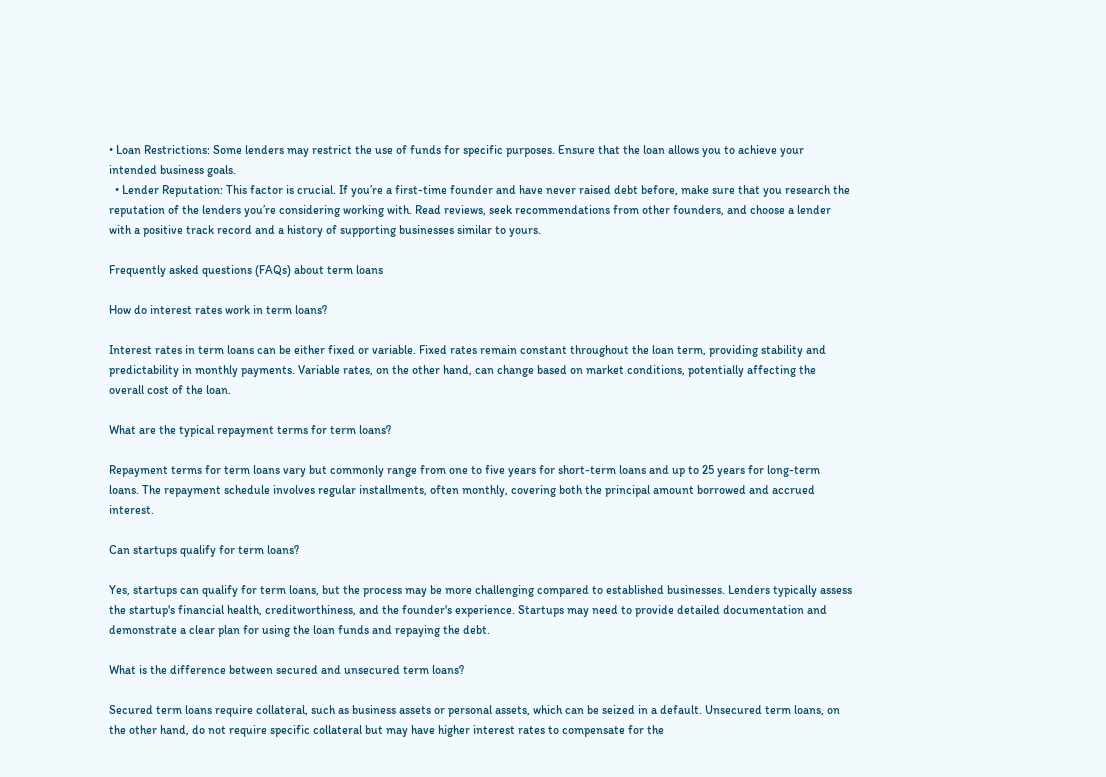• Loan Restrictions: Some lenders may restrict the use of funds for specific purposes. Ensure that the loan allows you to achieve your intended business goals.
  • Lender Reputation: This factor is crucial. If you’re a first-time founder and have never raised debt before, make sure that you research the reputation of the lenders you’re considering working with. Read reviews, seek recommendations from other founders, and choose a lender with a positive track record and a history of supporting businesses similar to yours.

Frequently asked questions (FAQs) about term loans

How do interest rates work in term loans?

Interest rates in term loans can be either fixed or variable. Fixed rates remain constant throughout the loan term, providing stability and predictability in monthly payments. Variable rates, on the other hand, can change based on market conditions, potentially affecting the overall cost of the loan.

What are the typical repayment terms for term loans?

Repayment terms for term loans vary but commonly range from one to five years for short-term loans and up to 25 years for long-term loans. The repayment schedule involves regular installments, often monthly, covering both the principal amount borrowed and accrued interest.

Can startups qualify for term loans?

Yes, startups can qualify for term loans, but the process may be more challenging compared to established businesses. Lenders typically assess the startup's financial health, creditworthiness, and the founder's experience. Startups may need to provide detailed documentation and demonstrate a clear plan for using the loan funds and repaying the debt.

What is the difference between secured and unsecured term loans?

Secured term loans require collateral, such as business assets or personal assets, which can be seized in a default. Unsecured term loans, on the other hand, do not require specific collateral but may have higher interest rates to compensate for the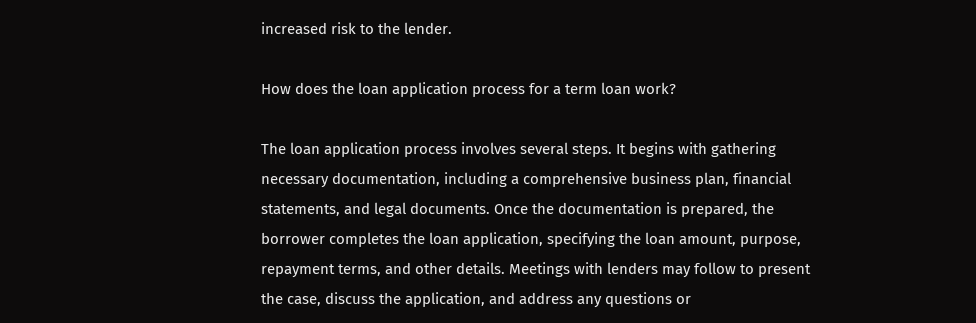increased risk to the lender.

How does the loan application process for a term loan work?

The loan application process involves several steps. It begins with gathering necessary documentation, including a comprehensive business plan, financial statements, and legal documents. Once the documentation is prepared, the borrower completes the loan application, specifying the loan amount, purpose, repayment terms, and other details. Meetings with lenders may follow to present the case, discuss the application, and address any questions or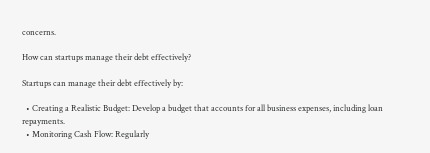concerns.

How can startups manage their debt effectively?

Startups can manage their debt effectively by:

  • Creating a Realistic Budget: Develop a budget that accounts for all business expenses, including loan repayments.
  • Monitoring Cash Flow: Regularly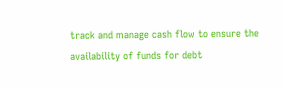track and manage cash flow to ensure the availability of funds for debt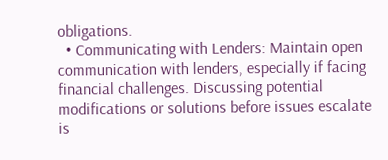obligations.
  • Communicating with Lenders: Maintain open communication with lenders, especially if facing financial challenges. Discussing potential modifications or solutions before issues escalate is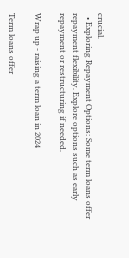crucial.
  • Exploring Repayment Options: Some term loans offer repayment flexibility. Explore options such as early repayment or restructuring if needed.

Wrap up - raising a term loan in 2024

Term loans offer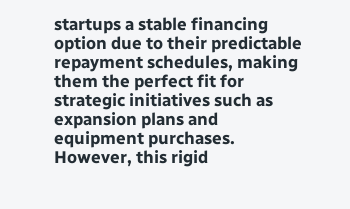startups a stable financing option due to their predictable repayment schedules, making them the perfect fit for strategic initiatives such as expansion plans and equipment purchases. However, this rigid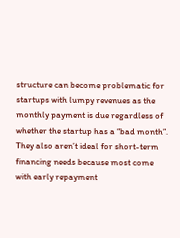structure can become problematic for startups with lumpy revenues as the monthly payment is due regardless of whether the startup has a “bad month”. They also aren’t ideal for short-term financing needs because most come with early repayment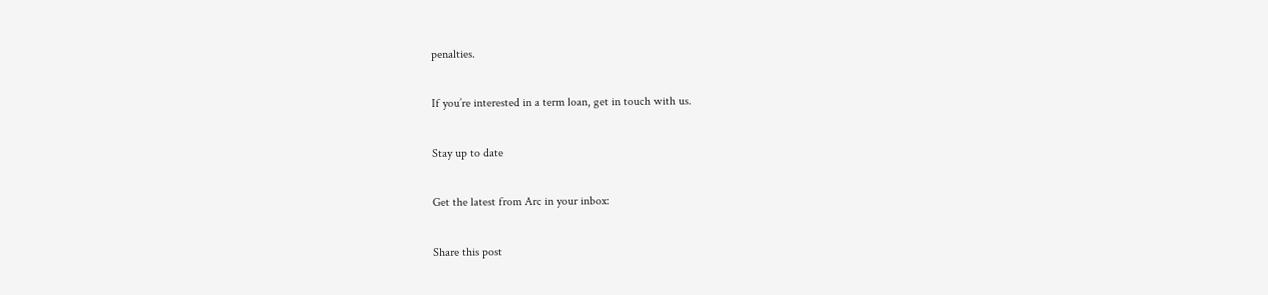penalties.

If you’re interested in a term loan, get in touch with us.

Stay up to date

Get the latest from Arc in your inbox:

Share this post